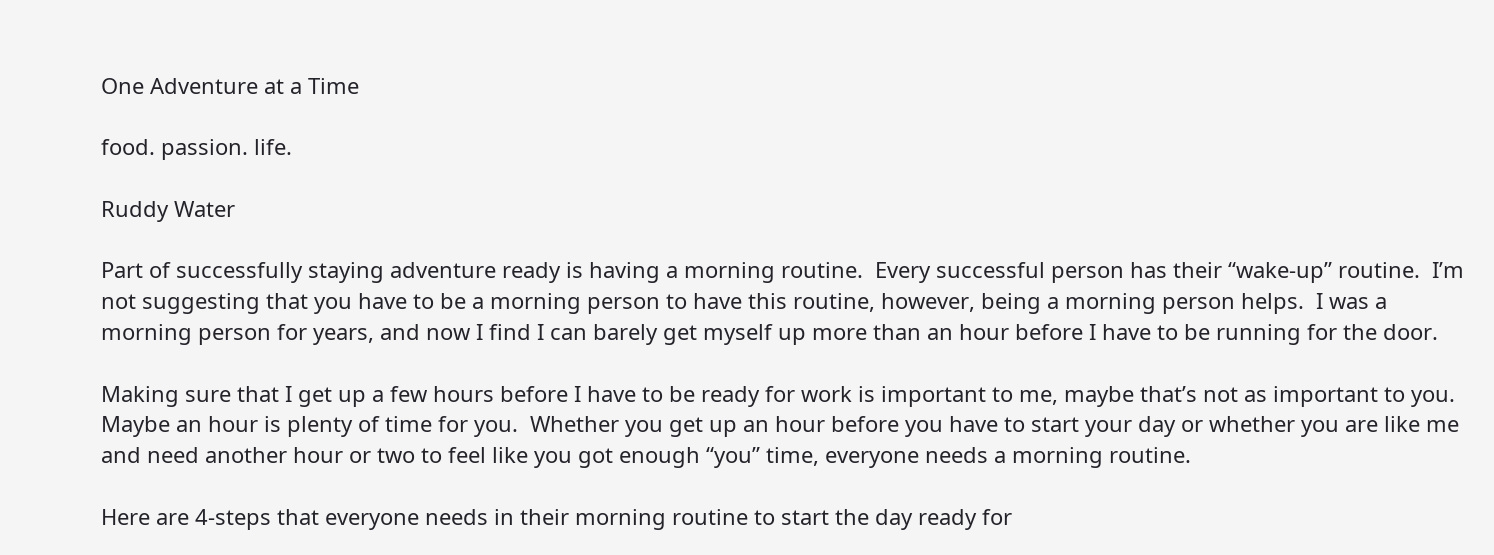One Adventure at a Time

food. passion. life.

Ruddy Water

Part of successfully staying adventure ready is having a morning routine.  Every successful person has their “wake-up” routine.  I’m not suggesting that you have to be a morning person to have this routine, however, being a morning person helps.  I was a morning person for years, and now I find I can barely get myself up more than an hour before I have to be running for the door.

Making sure that I get up a few hours before I have to be ready for work is important to me, maybe that’s not as important to you.  Maybe an hour is plenty of time for you.  Whether you get up an hour before you have to start your day or whether you are like me and need another hour or two to feel like you got enough “you” time, everyone needs a morning routine.

Here are 4-steps that everyone needs in their morning routine to start the day ready for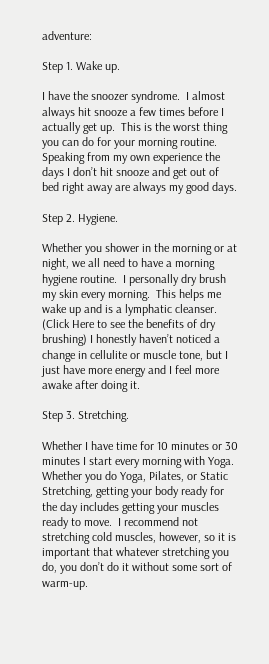adventure:

Step 1. Wake up.

I have the snoozer syndrome.  I almost always hit snooze a few times before I actually get up.  This is the worst thing you can do for your morning routine.  Speaking from my own experience the days I don’t hit snooze and get out of bed right away are always my good days.

Step 2. Hygiene.

Whether you shower in the morning or at night, we all need to have a morning hygiene routine.  I personally dry brush my skin every morning.  This helps me wake up and is a lymphatic cleanser. (Click Here to see the benefits of dry brushing) I honestly haven’t noticed a change in cellulite or muscle tone, but I just have more energy and I feel more awake after doing it.

Step 3. Stretching.

Whether I have time for 10 minutes or 30 minutes I start every morning with Yoga.  Whether you do Yoga, Pilates, or Static Stretching, getting your body ready for the day includes getting your muscles ready to move.  I recommend not stretching cold muscles, however, so it is important that whatever stretching you do, you don’t do it without some sort of warm-up.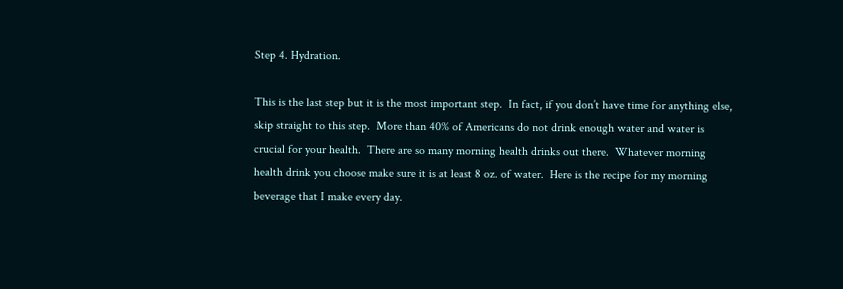Step 4. Hydration.

This is the last step but it is the most important step.  In fact, if you don’t have time for anything else, skip straight to this step.  More than 40% of Americans do not drink enough water and water is crucial for your health.  There are so many morning health drinks out there.  Whatever morning health drink you choose make sure it is at least 8 oz. of water.  Here is the recipe for my morning beverage that I make every day.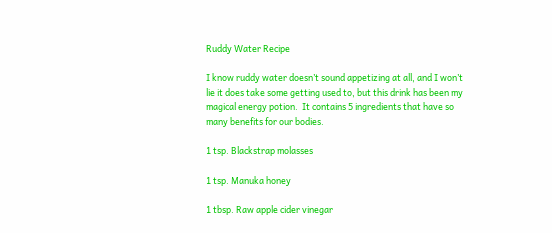Ruddy Water Recipe

I know ruddy water doesn’t sound appetizing at all, and I won’t lie it does take some getting used to, but this drink has been my magical energy potion.  It contains 5 ingredients that have so many benefits for our bodies.

1 tsp. Blackstrap molasses

1 tsp. Manuka honey

1 tbsp. Raw apple cider vinegar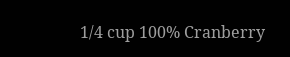1/4 cup 100% Cranberry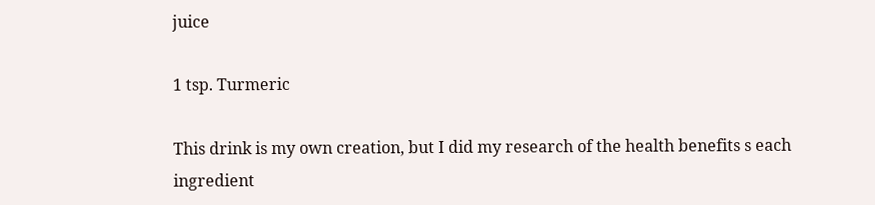juice

1 tsp. Turmeric

This drink is my own creation, but I did my research of the health benefits s each ingredient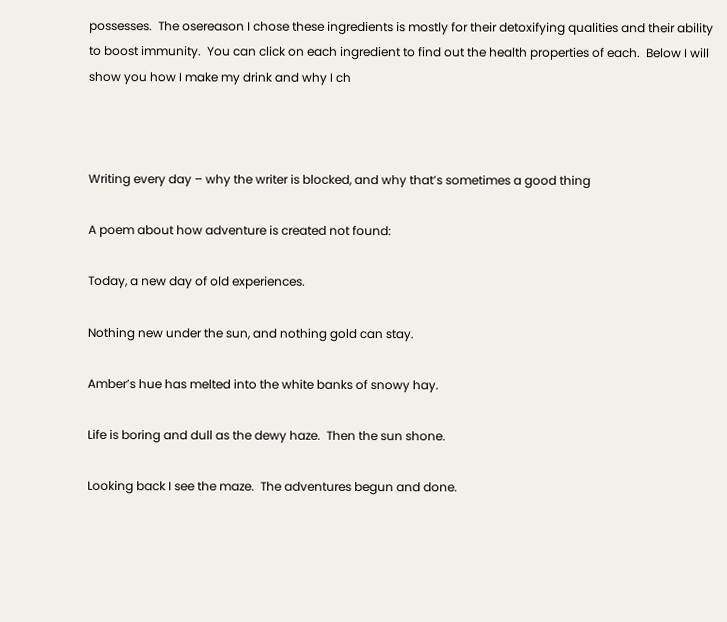possesses.  The osereason I chose these ingredients is mostly for their detoxifying qualities and their ability to boost immunity.  You can click on each ingredient to find out the health properties of each.  Below I will show you how I make my drink and why I ch



Writing every day – why the writer is blocked, and why that’s sometimes a good thing

A poem about how adventure is created not found:

Today, a new day of old experiences.

Nothing new under the sun, and nothing gold can stay.

Amber’s hue has melted into the white banks of snowy hay.

Life is boring and dull as the dewy haze.  Then the sun shone.

Looking back I see the maze.  The adventures begun and done.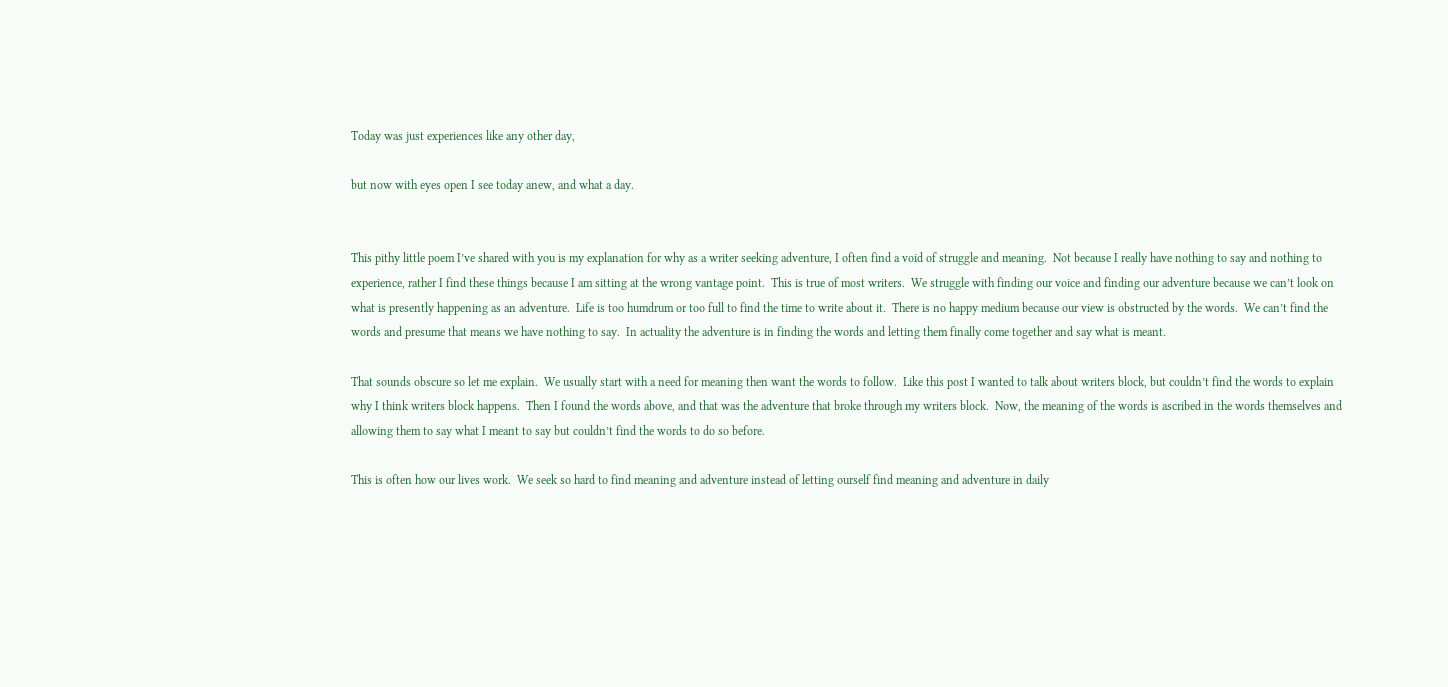Today was just experiences like any other day,

but now with eyes open I see today anew, and what a day.


This pithy little poem I’ve shared with you is my explanation for why as a writer seeking adventure, I often find a void of struggle and meaning.  Not because I really have nothing to say and nothing to experience, rather I find these things because I am sitting at the wrong vantage point.  This is true of most writers.  We struggle with finding our voice and finding our adventure because we can’t look on what is presently happening as an adventure.  Life is too humdrum or too full to find the time to write about it.  There is no happy medium because our view is obstructed by the words.  We can’t find the words and presume that means we have nothing to say.  In actuality the adventure is in finding the words and letting them finally come together and say what is meant.

That sounds obscure so let me explain.  We usually start with a need for meaning then want the words to follow.  Like this post I wanted to talk about writers block, but couldn’t find the words to explain why I think writers block happens.  Then I found the words above, and that was the adventure that broke through my writers block.  Now, the meaning of the words is ascribed in the words themselves and allowing them to say what I meant to say but couldn’t find the words to do so before.

This is often how our lives work.  We seek so hard to find meaning and adventure instead of letting ourself find meaning and adventure in daily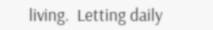living.  Letting daily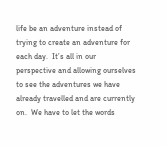life be an adventure instead of trying to create an adventure for each day.  It’s all in our perspective and allowing ourselves to see the adventures we have already travelled and are currently on.  We have to let the words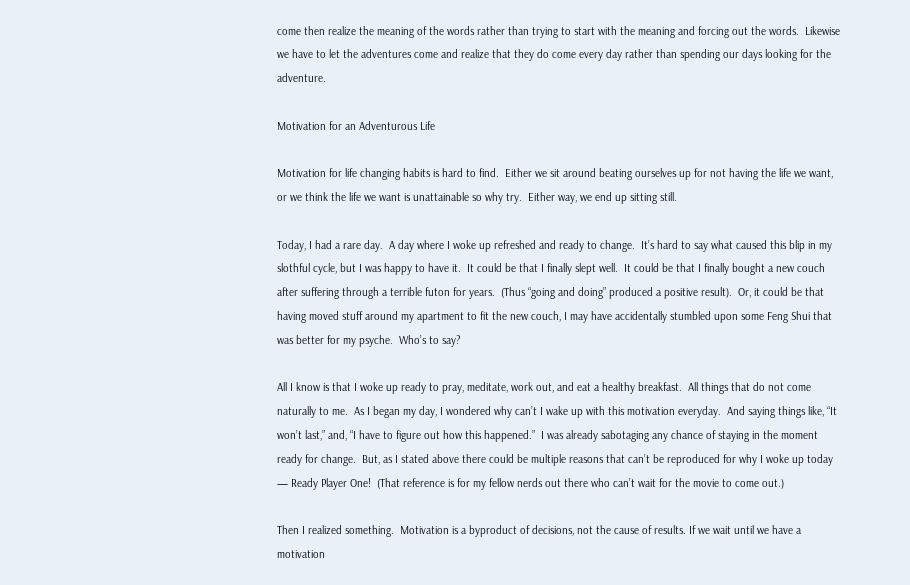come then realize the meaning of the words rather than trying to start with the meaning and forcing out the words.  Likewise we have to let the adventures come and realize that they do come every day rather than spending our days looking for the adventure.

Motivation for an Adventurous Life

Motivation for life changing habits is hard to find.  Either we sit around beating ourselves up for not having the life we want, or we think the life we want is unattainable so why try.  Either way, we end up sitting still.

Today, I had a rare day.  A day where I woke up refreshed and ready to change.  It’s hard to say what caused this blip in my slothful cycle, but I was happy to have it.  It could be that I finally slept well.  It could be that I finally bought a new couch after suffering through a terrible futon for years.  (Thus “going and doing” produced a positive result).  Or, it could be that having moved stuff around my apartment to fit the new couch, I may have accidentally stumbled upon some Feng Shui that was better for my psyche.  Who’s to say?

All I know is that I woke up ready to pray, meditate, work out, and eat a healthy breakfast.  All things that do not come naturally to me.  As I began my day, I wondered why can’t I wake up with this motivation everyday.  And saying things like, “It won’t last,” and, “I have to figure out how this happened.”  I was already sabotaging any chance of staying in the moment ready for change.  But, as I stated above there could be multiple reasons that can’t be reproduced for why I woke up today — Ready Player One!  (That reference is for my fellow nerds out there who can’t wait for the movie to come out.)

Then I realized something.  Motivation is a byproduct of decisions, not the cause of results. If we wait until we have a motivation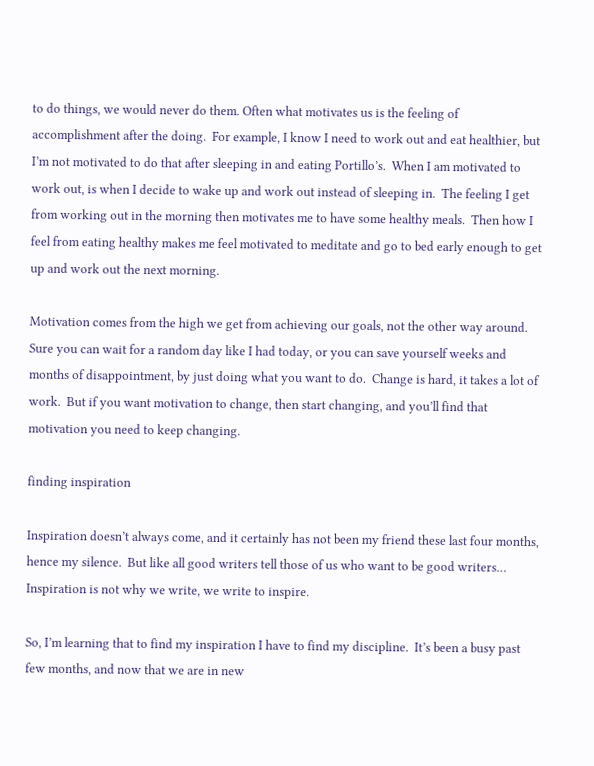to do things, we would never do them. Often what motivates us is the feeling of accomplishment after the doing.  For example, I know I need to work out and eat healthier, but I’m not motivated to do that after sleeping in and eating Portillo’s.  When I am motivated to work out, is when I decide to wake up and work out instead of sleeping in.  The feeling I get from working out in the morning then motivates me to have some healthy meals.  Then how I feel from eating healthy makes me feel motivated to meditate and go to bed early enough to get up and work out the next morning.

Motivation comes from the high we get from achieving our goals, not the other way around.  Sure you can wait for a random day like I had today, or you can save yourself weeks and months of disappointment, by just doing what you want to do.  Change is hard, it takes a lot of work.  But if you want motivation to change, then start changing, and you’ll find that motivation you need to keep changing.

finding inspiration

Inspiration doesn’t always come, and it certainly has not been my friend these last four months, hence my silence.  But like all good writers tell those of us who want to be good writers… Inspiration is not why we write, we write to inspire.

So, I’m learning that to find my inspiration I have to find my discipline.  It’s been a busy past few months, and now that we are in new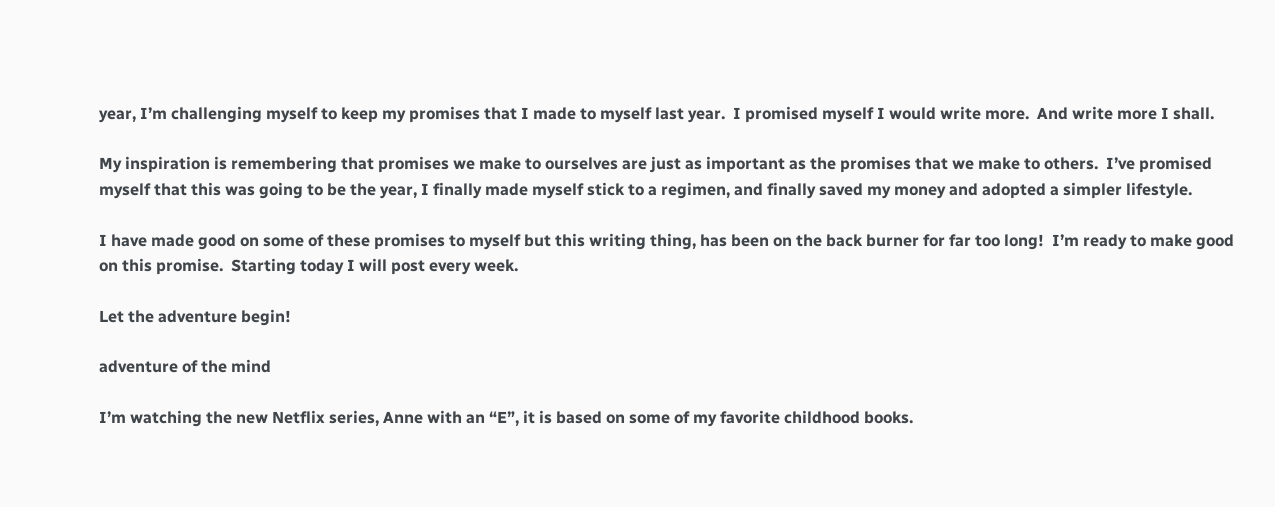year, I’m challenging myself to keep my promises that I made to myself last year.  I promised myself I would write more.  And write more I shall.

My inspiration is remembering that promises we make to ourselves are just as important as the promises that we make to others.  I’ve promised myself that this was going to be the year, I finally made myself stick to a regimen, and finally saved my money and adopted a simpler lifestyle.

I have made good on some of these promises to myself but this writing thing, has been on the back burner for far too long!  I’m ready to make good on this promise.  Starting today I will post every week.

Let the adventure begin!

adventure of the mind

I’m watching the new Netflix series, Anne with an “E”, it is based on some of my favorite childhood books.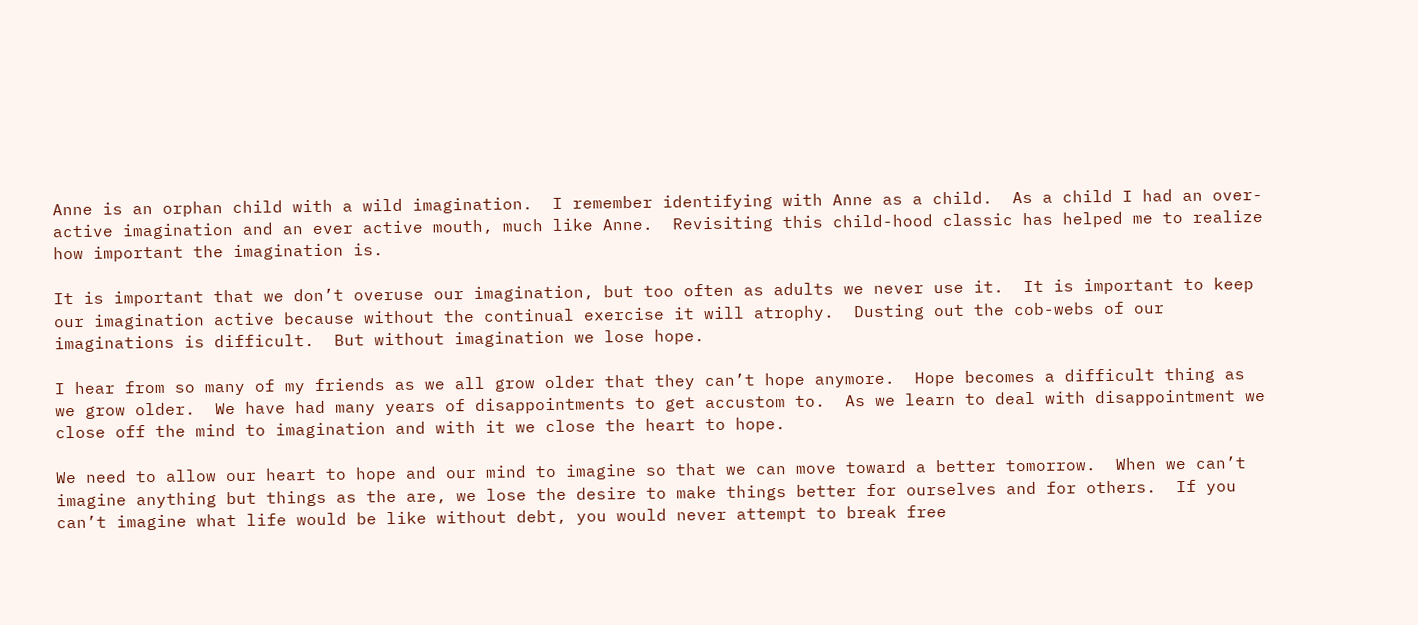Anne is an orphan child with a wild imagination.  I remember identifying with Anne as a child.  As a child I had an over-active imagination and an ever active mouth, much like Anne.  Revisiting this child-hood classic has helped me to realize how important the imagination is.

It is important that we don’t overuse our imagination, but too often as adults we never use it.  It is important to keep our imagination active because without the continual exercise it will atrophy.  Dusting out the cob-webs of our imaginations is difficult.  But without imagination we lose hope.

I hear from so many of my friends as we all grow older that they can’t hope anymore.  Hope becomes a difficult thing as we grow older.  We have had many years of disappointments to get accustom to.  As we learn to deal with disappointment we close off the mind to imagination and with it we close the heart to hope.

We need to allow our heart to hope and our mind to imagine so that we can move toward a better tomorrow.  When we can’t imagine anything but things as the are, we lose the desire to make things better for ourselves and for others.  If you can’t imagine what life would be like without debt, you would never attempt to break free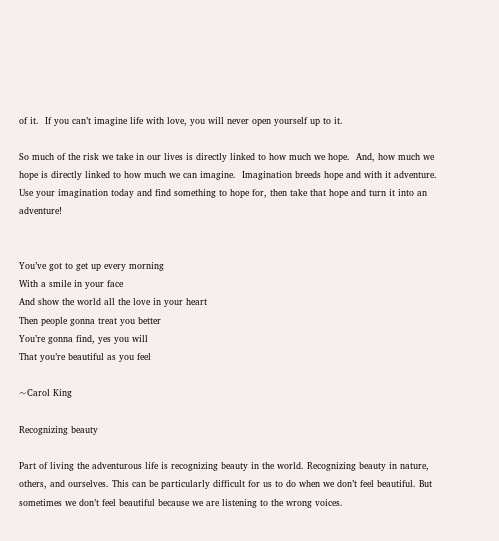of it.  If you can’t imagine life with love, you will never open yourself up to it.

So much of the risk we take in our lives is directly linked to how much we hope.  And, how much we hope is directly linked to how much we can imagine.  Imagination breeds hope and with it adventure.  Use your imagination today and find something to hope for, then take that hope and turn it into an adventure!


You’ve got to get up every morning
With a smile in your face
And show the world all the love in your heart
Then people gonna treat you better
You’re gonna find, yes you will
That you’re beautiful as you feel

~Carol King

Recognizing beauty

Part of living the adventurous life is recognizing beauty in the world. Recognizing beauty in nature, others, and ourselves. This can be particularly difficult for us to do when we don’t feel beautiful. But sometimes we don’t feel beautiful because we are listening to the wrong voices.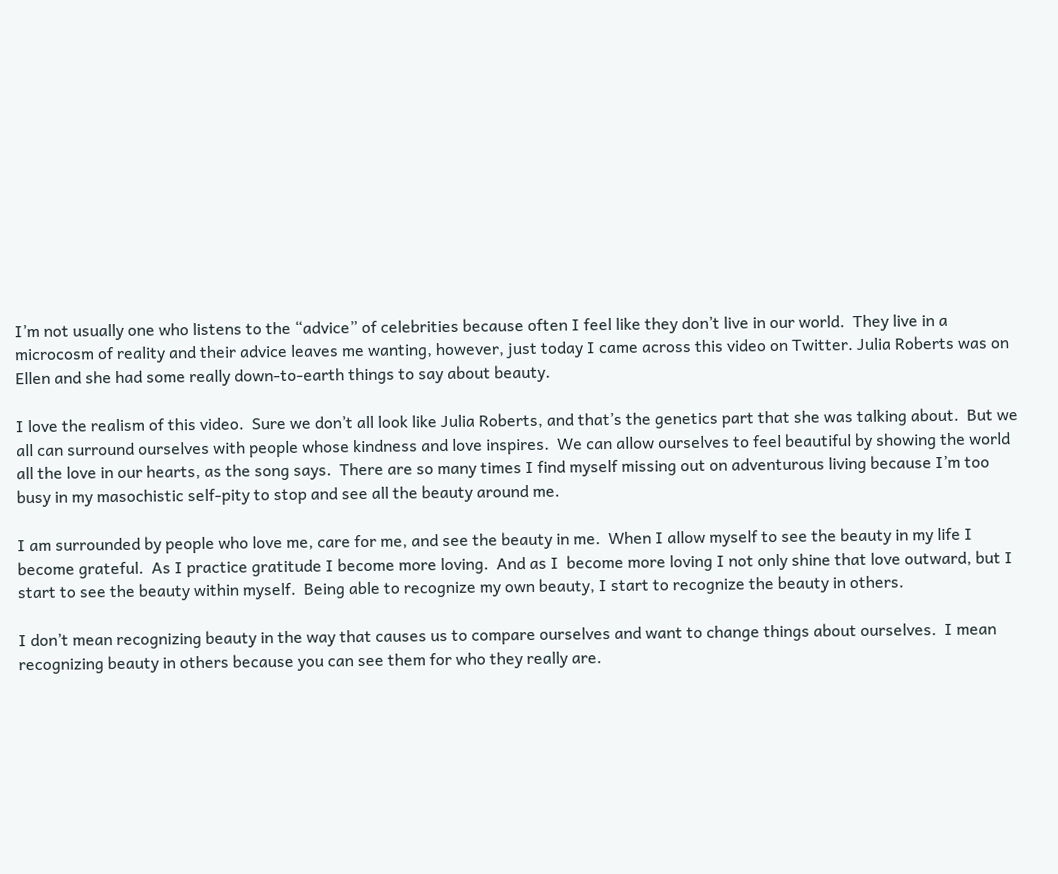I’m not usually one who listens to the “advice” of celebrities because often I feel like they don’t live in our world.  They live in a microcosm of reality and their advice leaves me wanting, however, just today I came across this video on Twitter. Julia Roberts was on Ellen and she had some really down-to-earth things to say about beauty.

I love the realism of this video.  Sure we don’t all look like Julia Roberts, and that’s the genetics part that she was talking about.  But we all can surround ourselves with people whose kindness and love inspires.  We can allow ourselves to feel beautiful by showing the world all the love in our hearts, as the song says.  There are so many times I find myself missing out on adventurous living because I’m too busy in my masochistic self-pity to stop and see all the beauty around me.

I am surrounded by people who love me, care for me, and see the beauty in me.  When I allow myself to see the beauty in my life I become grateful.  As I practice gratitude I become more loving.  And as I  become more loving I not only shine that love outward, but I start to see the beauty within myself.  Being able to recognize my own beauty, I start to recognize the beauty in others.

I don’t mean recognizing beauty in the way that causes us to compare ourselves and want to change things about ourselves.  I mean recognizing beauty in others because you can see them for who they really are.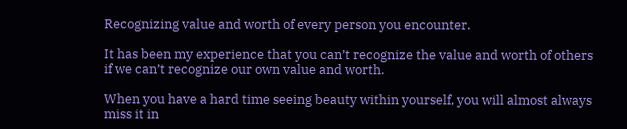Recognizing value and worth of every person you encounter.

It has been my experience that you can’t recognize the value and worth of others if we can’t recognize our own value and worth.

When you have a hard time seeing beauty within yourself, you will almost always miss it in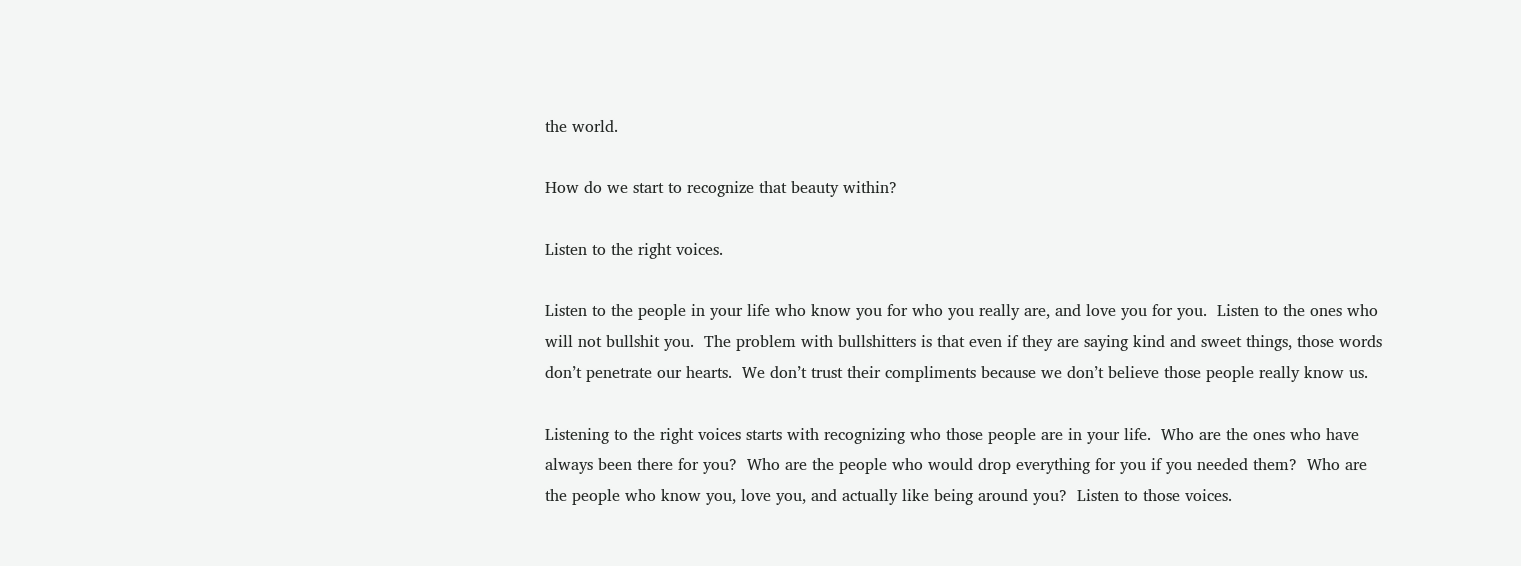the world.

How do we start to recognize that beauty within?

Listen to the right voices.

Listen to the people in your life who know you for who you really are, and love you for you.  Listen to the ones who will not bullshit you.  The problem with bullshitters is that even if they are saying kind and sweet things, those words don’t penetrate our hearts.  We don’t trust their compliments because we don’t believe those people really know us.

Listening to the right voices starts with recognizing who those people are in your life.  Who are the ones who have always been there for you?  Who are the people who would drop everything for you if you needed them?  Who are the people who know you, love you, and actually like being around you?  Listen to those voices.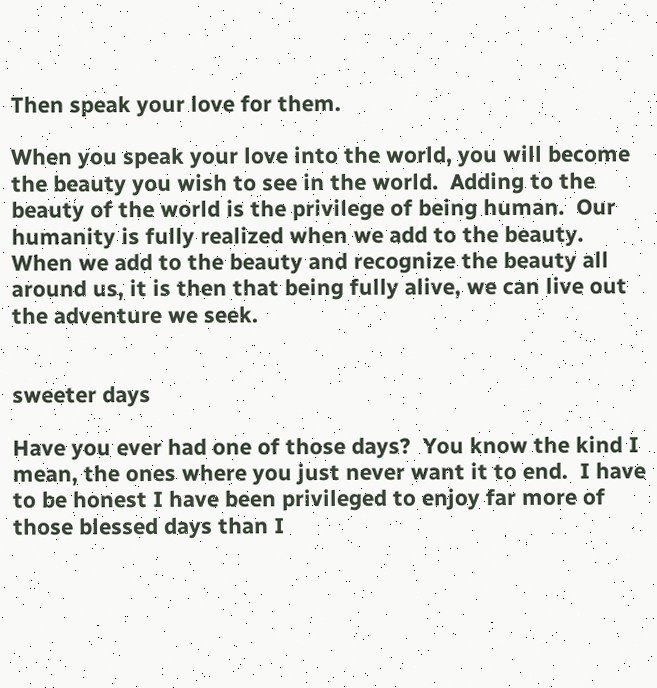Then speak your love for them.

When you speak your love into the world, you will become the beauty you wish to see in the world.  Adding to the beauty of the world is the privilege of being human.  Our humanity is fully realized when we add to the beauty.  When we add to the beauty and recognize the beauty all around us, it is then that being fully alive, we can live out the adventure we seek.


sweeter days

Have you ever had one of those days?  You know the kind I mean, the ones where you just never want it to end.  I have to be honest I have been privileged to enjoy far more of those blessed days than I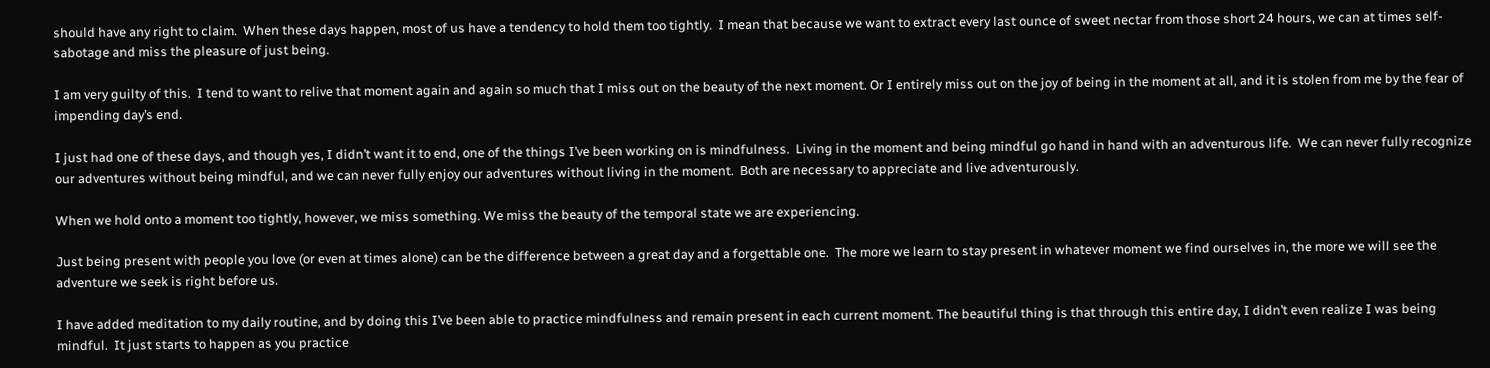should have any right to claim.  When these days happen, most of us have a tendency to hold them too tightly.  I mean that because we want to extract every last ounce of sweet nectar from those short 24 hours, we can at times self-sabotage and miss the pleasure of just being.

I am very guilty of this.  I tend to want to relive that moment again and again so much that I miss out on the beauty of the next moment. Or I entirely miss out on the joy of being in the moment at all, and it is stolen from me by the fear of impending day’s end.

I just had one of these days, and though yes, I didn’t want it to end, one of the things I’ve been working on is mindfulness.  Living in the moment and being mindful go hand in hand with an adventurous life.  We can never fully recognize our adventures without being mindful, and we can never fully enjoy our adventures without living in the moment.  Both are necessary to appreciate and live adventurously.

When we hold onto a moment too tightly, however, we miss something. We miss the beauty of the temporal state we are experiencing.

Just being present with people you love (or even at times alone) can be the difference between a great day and a forgettable one.  The more we learn to stay present in whatever moment we find ourselves in, the more we will see the adventure we seek is right before us.

I have added meditation to my daily routine, and by doing this I’ve been able to practice mindfulness and remain present in each current moment. The beautiful thing is that through this entire day, I didn’t even realize I was being mindful.  It just starts to happen as you practice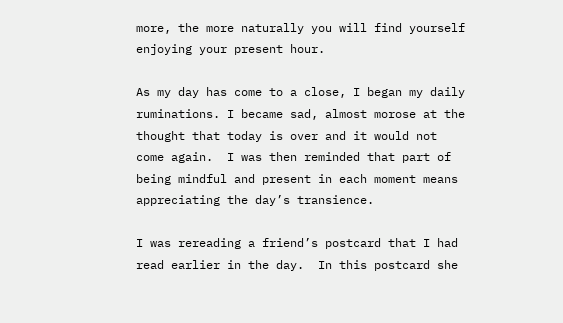more, the more naturally you will find yourself enjoying your present hour.

As my day has come to a close, I began my daily ruminations. I became sad, almost morose at the thought that today is over and it would not come again.  I was then reminded that part of being mindful and present in each moment means appreciating the day’s transience.

I was rereading a friend’s postcard that I had read earlier in the day.  In this postcard she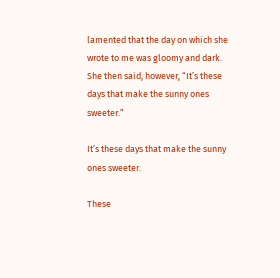lamented that the day on which she wrote to me was gloomy and dark.  She then said, however, “It’s these days that make the sunny ones sweeter.”

It’s these days that make the sunny ones sweeter.

These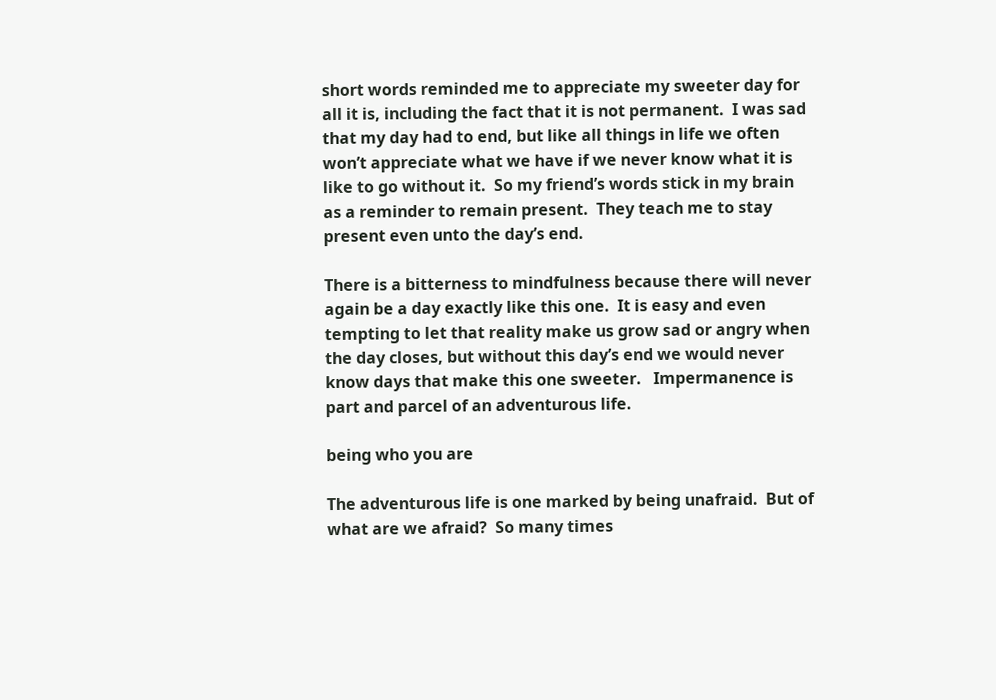short words reminded me to appreciate my sweeter day for all it is, including the fact that it is not permanent.  I was sad that my day had to end, but like all things in life we often won’t appreciate what we have if we never know what it is like to go without it.  So my friend’s words stick in my brain as a reminder to remain present.  They teach me to stay present even unto the day’s end.

There is a bitterness to mindfulness because there will never again be a day exactly like this one.  It is easy and even tempting to let that reality make us grow sad or angry when the day closes, but without this day’s end we would never know days that make this one sweeter.   Impermanence is part and parcel of an adventurous life.

being who you are

The adventurous life is one marked by being unafraid.  But of what are we afraid?  So many times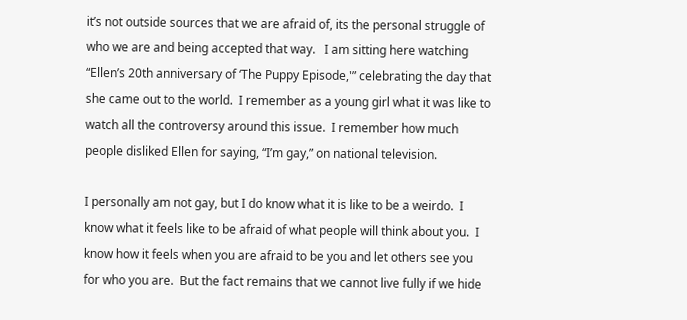it’s not outside sources that we are afraid of, its the personal struggle of who we are and being accepted that way.   I am sitting here watching “Ellen’s 20th anniversary of ‘The Puppy Episode,'” celebrating the day that she came out to the world.  I remember as a young girl what it was like to watch all the controversy around this issue.  I remember how much people disliked Ellen for saying, “I’m gay,” on national television.

I personally am not gay, but I do know what it is like to be a weirdo.  I know what it feels like to be afraid of what people will think about you.  I know how it feels when you are afraid to be you and let others see you for who you are.  But the fact remains that we cannot live fully if we hide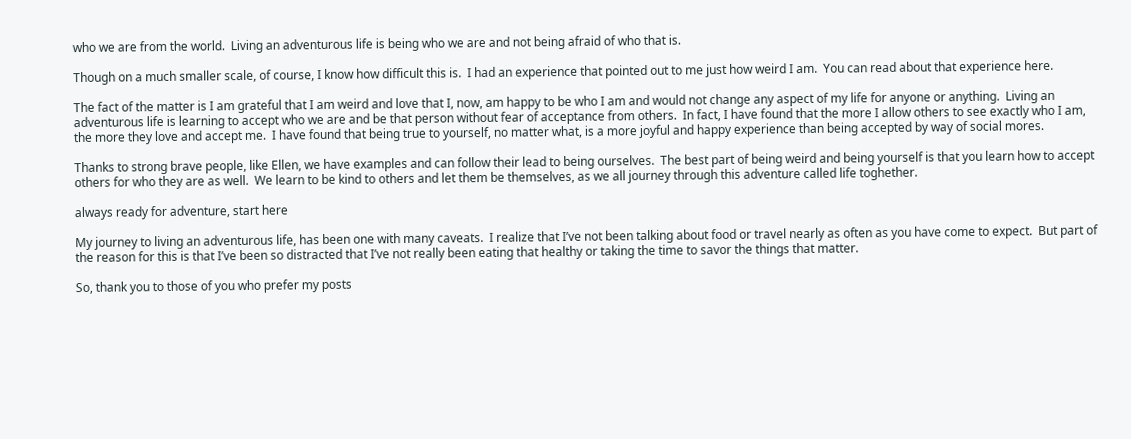who we are from the world.  Living an adventurous life is being who we are and not being afraid of who that is.

Though on a much smaller scale, of course, I know how difficult this is.  I had an experience that pointed out to me just how weird I am.  You can read about that experience here.

The fact of the matter is I am grateful that I am weird and love that I, now, am happy to be who I am and would not change any aspect of my life for anyone or anything.  Living an adventurous life is learning to accept who we are and be that person without fear of acceptance from others.  In fact, I have found that the more I allow others to see exactly who I am, the more they love and accept me.  I have found that being true to yourself, no matter what, is a more joyful and happy experience than being accepted by way of social mores.

Thanks to strong brave people, like Ellen, we have examples and can follow their lead to being ourselves.  The best part of being weird and being yourself is that you learn how to accept others for who they are as well.  We learn to be kind to others and let them be themselves, as we all journey through this adventure called life toghether.

always ready for adventure, start here

My journey to living an adventurous life, has been one with many caveats.  I realize that I’ve not been talking about food or travel nearly as often as you have come to expect.  But part of the reason for this is that I’ve been so distracted that I’ve not really been eating that healthy or taking the time to savor the things that matter.

So, thank you to those of you who prefer my posts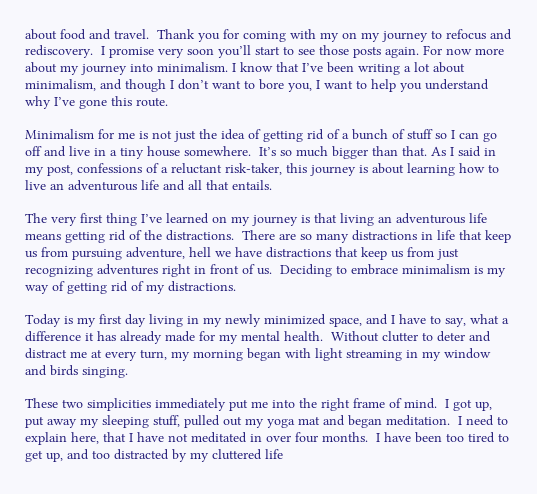about food and travel.  Thank you for coming with my on my journey to refocus and rediscovery.  I promise very soon you’ll start to see those posts again. For now more about my journey into minimalism. I know that I’ve been writing a lot about minimalism, and though I don’t want to bore you, I want to help you understand why I’ve gone this route.

Minimalism for me is not just the idea of getting rid of a bunch of stuff so I can go off and live in a tiny house somewhere.  It’s so much bigger than that. As I said in my post, confessions of a reluctant risk-taker, this journey is about learning how to live an adventurous life and all that entails.

The very first thing I’ve learned on my journey is that living an adventurous life means getting rid of the distractions.  There are so many distractions in life that keep us from pursuing adventure, hell we have distractions that keep us from just recognizing adventures right in front of us.  Deciding to embrace minimalism is my way of getting rid of my distractions.

Today is my first day living in my newly minimized space, and I have to say, what a difference it has already made for my mental health.  Without clutter to deter and distract me at every turn, my morning began with light streaming in my window and birds singing.

These two simplicities immediately put me into the right frame of mind.  I got up, put away my sleeping stuff, pulled out my yoga mat and began meditation.  I need to explain here, that I have not meditated in over four months.  I have been too tired to get up, and too distracted by my cluttered life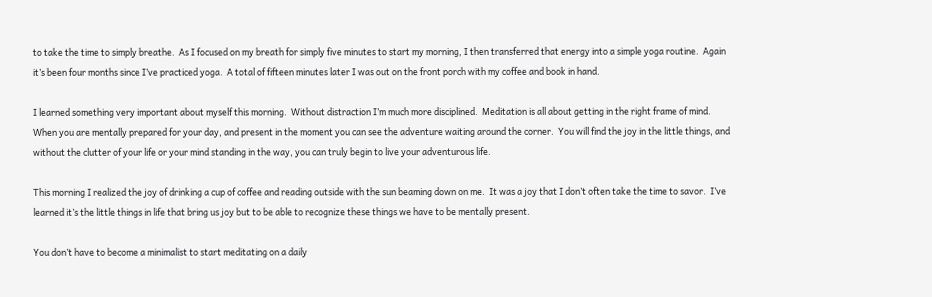to take the time to simply breathe.  As I focused on my breath for simply five minutes to start my morning, I then transferred that energy into a simple yoga routine.  Again it’s been four months since I’ve practiced yoga.  A total of fifteen minutes later I was out on the front porch with my coffee and book in hand.

I learned something very important about myself this morning.  Without distraction I’m much more disciplined.  Meditation is all about getting in the right frame of mind.  When you are mentally prepared for your day, and present in the moment you can see the adventure waiting around the corner.  You will find the joy in the little things, and without the clutter of your life or your mind standing in the way, you can truly begin to live your adventurous life.

This morning I realized the joy of drinking a cup of coffee and reading outside with the sun beaming down on me.  It was a joy that I don’t often take the time to savor.  I’ve learned it’s the little things in life that bring us joy but to be able to recognize these things we have to be mentally present.

You don’t have to become a minimalist to start meditating on a daily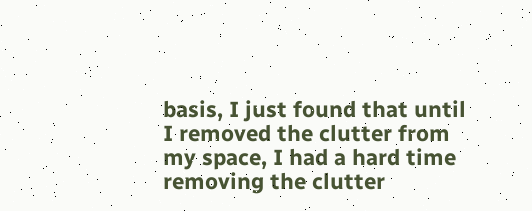basis, I just found that until I removed the clutter from my space, I had a hard time removing the clutter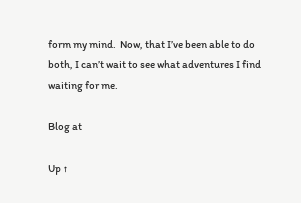form my mind.  Now, that I’ve been able to do both, I can’t wait to see what adventures I find waiting for me.

Blog at

Up ↑